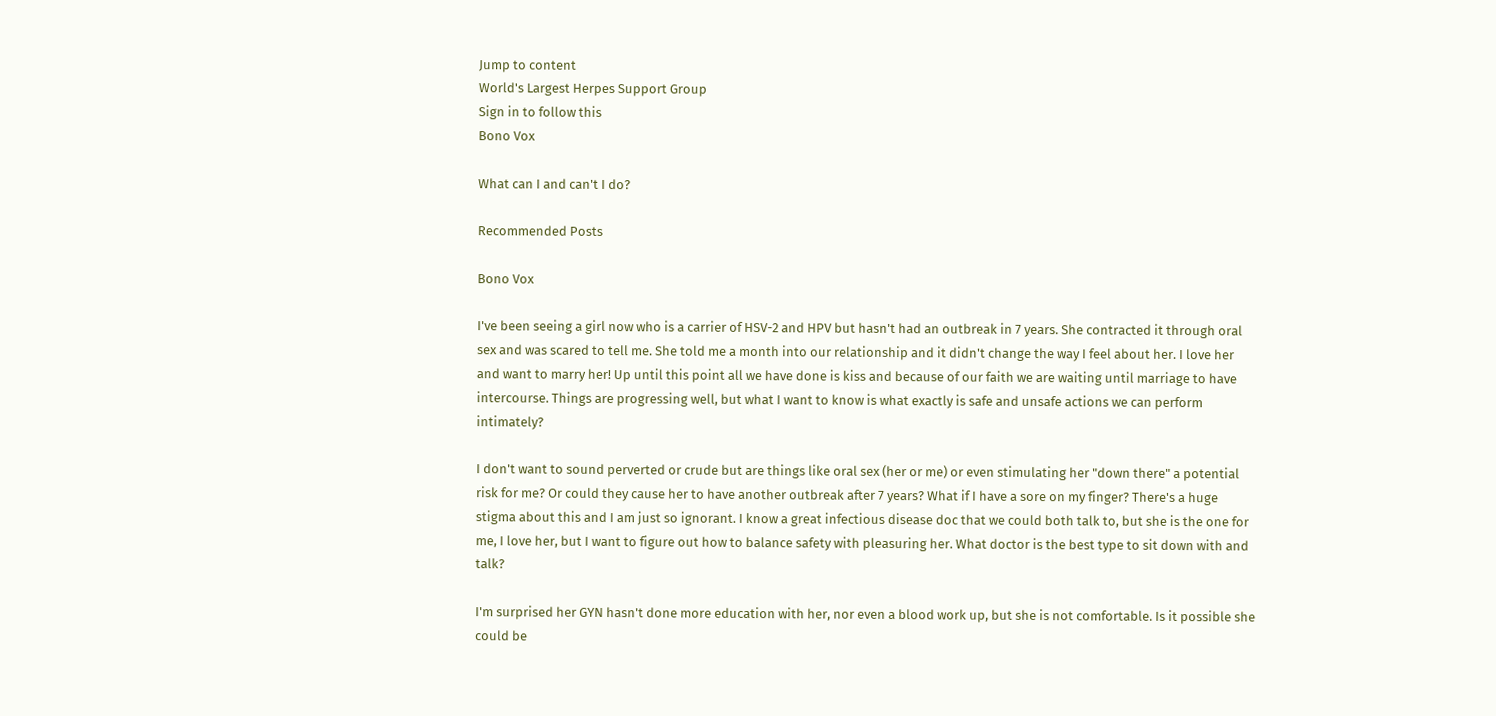Jump to content
World's Largest Herpes Support Group
Sign in to follow this
Bono Vox

What can I and can't I do?

Recommended Posts

Bono Vox

I've been seeing a girl now who is a carrier of HSV-2 and HPV but hasn't had an outbreak in 7 years. She contracted it through oral sex and was scared to tell me. She told me a month into our relationship and it didn't change the way I feel about her. I love her and want to marry her! Up until this point all we have done is kiss and because of our faith we are waiting until marriage to have intercourse. Things are progressing well, but what I want to know is what exactly is safe and unsafe actions we can perform intimately?

I don't want to sound perverted or crude but are things like oral sex (her or me) or even stimulating her "down there" a potential risk for me? Or could they cause her to have another outbreak after 7 years? What if I have a sore on my finger? There's a huge stigma about this and I am just so ignorant. I know a great infectious disease doc that we could both talk to, but she is the one for me, I love her, but I want to figure out how to balance safety with pleasuring her. What doctor is the best type to sit down with and talk?

I'm surprised her GYN hasn't done more education with her, nor even a blood work up, but she is not comfortable. Is it possible she could be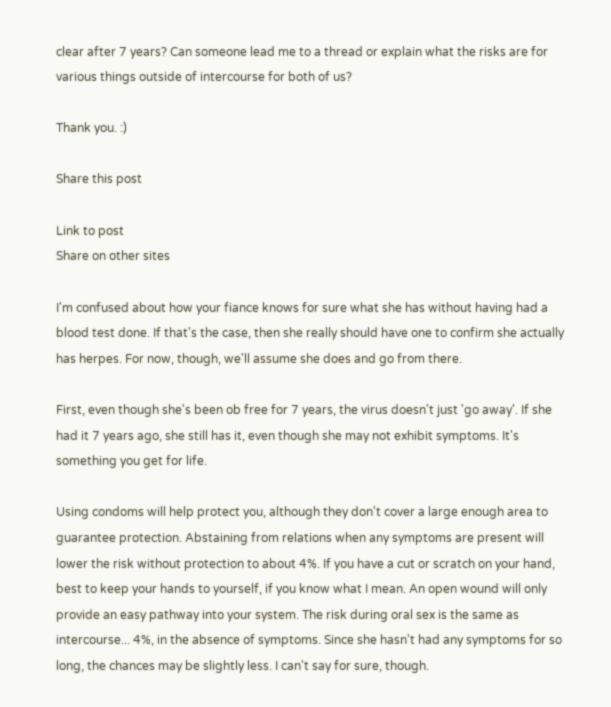clear after 7 years? Can someone lead me to a thread or explain what the risks are for various things outside of intercourse for both of us?

Thank you. :)

Share this post

Link to post
Share on other sites

I'm confused about how your fiance knows for sure what she has without having had a blood test done. If that's the case, then she really should have one to confirm she actually has herpes. For now, though, we'll assume she does and go from there.

First, even though she's been ob free for 7 years, the virus doesn't just 'go away'. If she had it 7 years ago, she still has it, even though she may not exhibit symptoms. It's something you get for life.

Using condoms will help protect you, although they don't cover a large enough area to guarantee protection. Abstaining from relations when any symptoms are present will lower the risk without protection to about 4%. If you have a cut or scratch on your hand, best to keep your hands to yourself, if you know what I mean. An open wound will only provide an easy pathway into your system. The risk during oral sex is the same as intercourse... 4%, in the absence of symptoms. Since she hasn't had any symptoms for so long, the chances may be slightly less. I can't say for sure, though.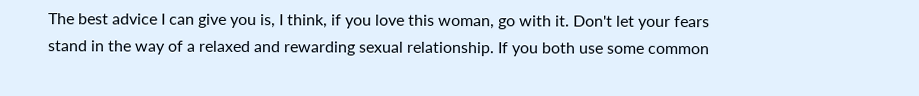The best advice I can give you is, I think, if you love this woman, go with it. Don't let your fears stand in the way of a relaxed and rewarding sexual relationship. If you both use some common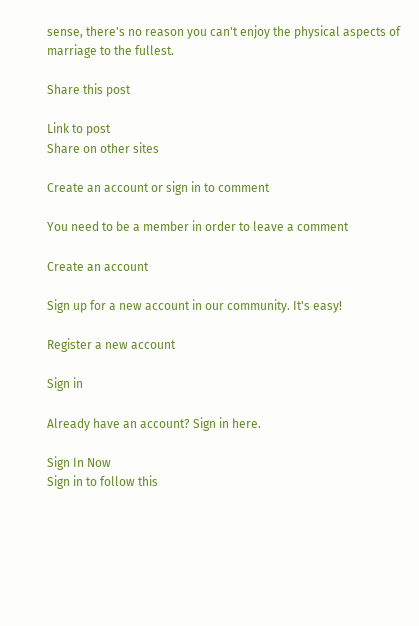sense, there's no reason you can't enjoy the physical aspects of marriage to the fullest.

Share this post

Link to post
Share on other sites

Create an account or sign in to comment

You need to be a member in order to leave a comment

Create an account

Sign up for a new account in our community. It's easy!

Register a new account

Sign in

Already have an account? Sign in here.

Sign In Now
Sign in to follow this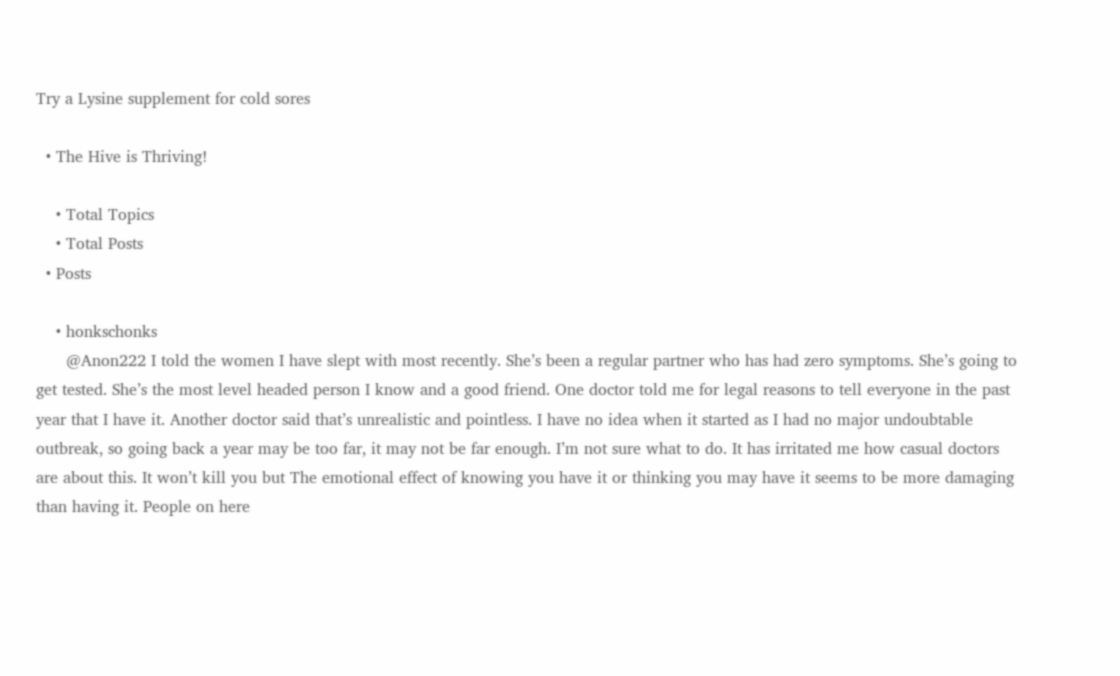Try a Lysine supplement for cold sores

  • The Hive is Thriving!

    • Total Topics
    • Total Posts
  • Posts

    • honkschonks
      @Anon222 I told the women I have slept with most recently. She’s been a regular partner who has had zero symptoms. She’s going to get tested. She’s the most level headed person I know and a good friend. One doctor told me for legal reasons to tell everyone in the past year that I have it. Another doctor said that’s unrealistic and pointless. I have no idea when it started as I had no major undoubtable outbreak, so going back a year may be too far, it may not be far enough. I’m not sure what to do. It has irritated me how casual doctors are about this. It won’t kill you but The emotional effect of knowing you have it or thinking you may have it seems to be more damaging than having it. People on here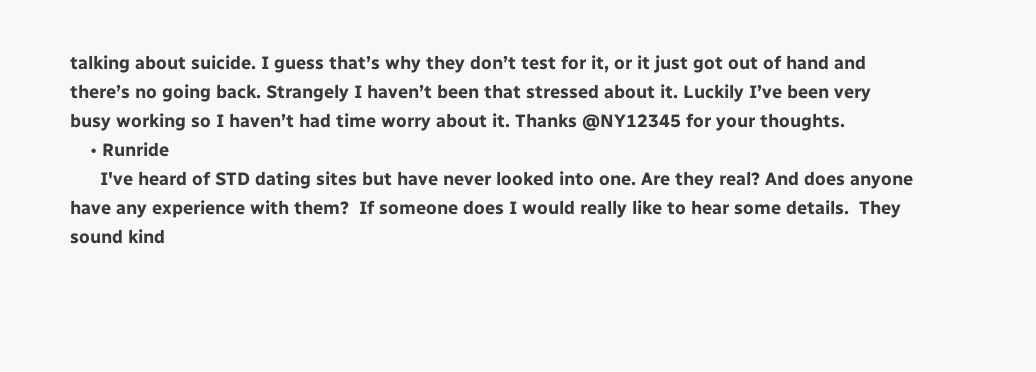talking about suicide. I guess that’s why they don’t test for it, or it just got out of hand and there’s no going back. Strangely I haven’t been that stressed about it. Luckily I’ve been very busy working so I haven’t had time worry about it. Thanks @NY12345 for your thoughts.
    • Runride
      I've heard of STD dating sites but have never looked into one. Are they real? And does anyone have any experience with them?  If someone does I would really like to hear some details.  They sound kind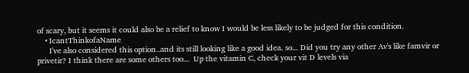of scary, but it seems it could also be a relief to know I would be less likely to be judged for this condition.
    • IcantThinkofaName
      I've also considered this option..and its still looking like a good idea. so... Did you try any other Av's like famvir or privetir? I think there are some others too...  Up the vitamin C, check your vit D levels via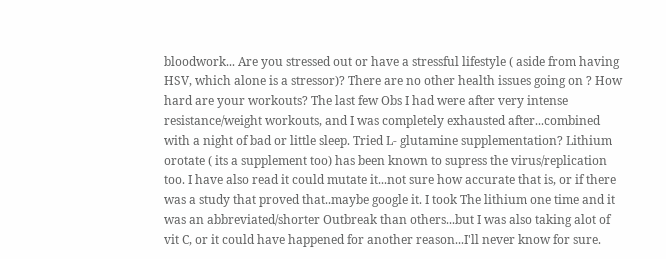bloodwork... Are you stressed out or have a stressful lifestyle ( aside from having HSV, which alone is a stressor)? There are no other health issues going on ? How hard are your workouts? The last few Obs I had were after very intense resistance/weight workouts, and I was completely exhausted after...combined with a night of bad or little sleep. Tried L- glutamine supplementation? Lithium orotate ( its a supplement too) has been known to supress the virus/replication too. I have also read it could mutate it...not sure how accurate that is, or if there was a study that proved that..maybe google it. I took The lithium one time and it was an abbreviated/shorter Outbreak than others...but I was also taking alot of vit C, or it could have happened for another reason...I'll never know for sure.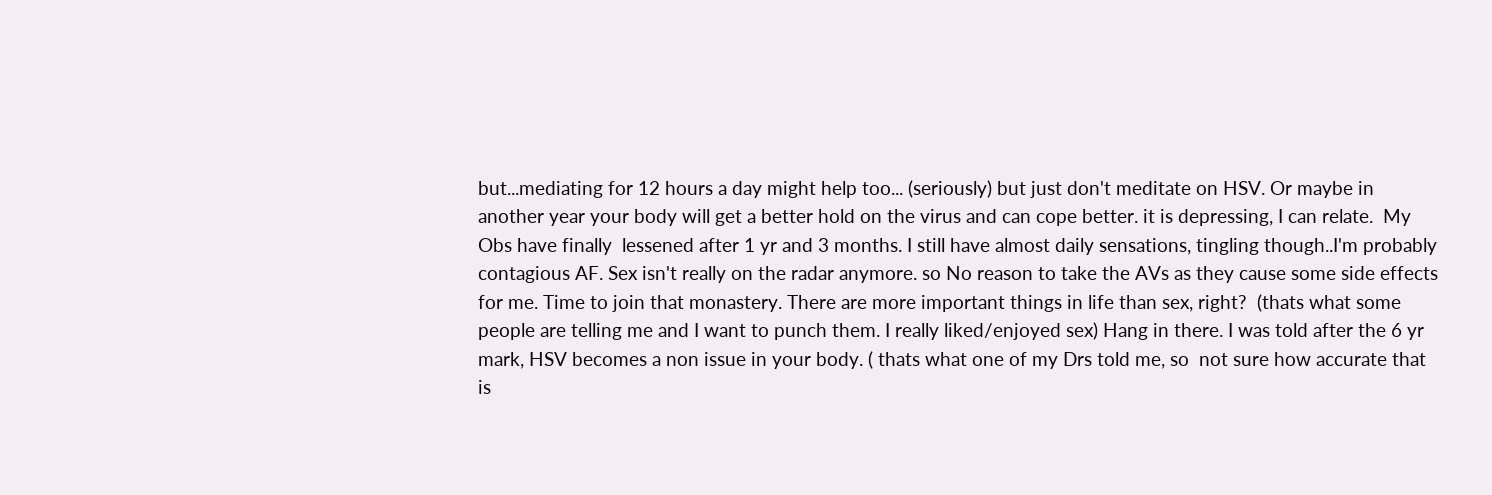but...mediating for 12 hours a day might help too... (seriously) but just don't meditate on HSV. Or maybe in another year your body will get a better hold on the virus and can cope better. it is depressing, I can relate.  My Obs have finally  lessened after 1 yr and 3 months. I still have almost daily sensations, tingling though..I'm probably contagious AF. Sex isn't really on the radar anymore. so No reason to take the AVs as they cause some side effects for me. Time to join that monastery. There are more important things in life than sex, right?  (thats what some people are telling me and I want to punch them. I really liked/enjoyed sex) Hang in there. I was told after the 6 yr mark, HSV becomes a non issue in your body. ( thats what one of my Drs told me, so  not sure how accurate that is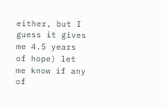either, but I guess it gives me 4.5 years of hope) let me know if any of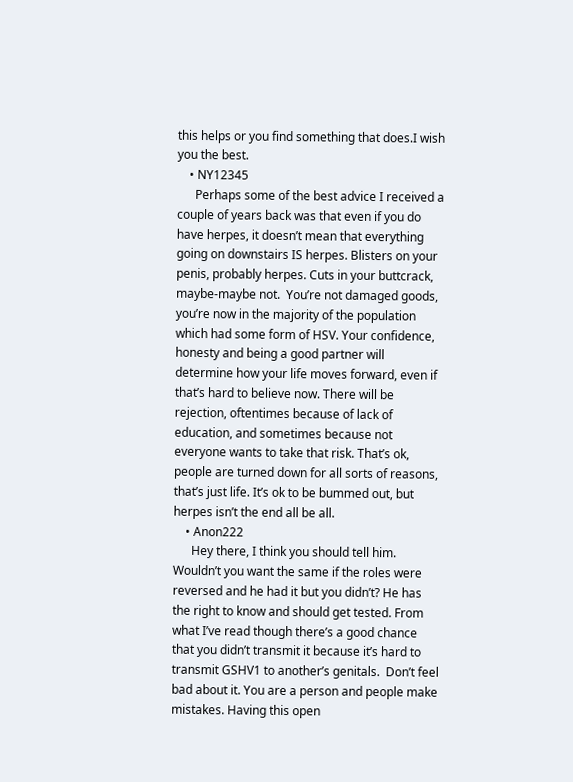this helps or you find something that does.I wish you the best.
    • NY12345
      Perhaps some of the best advice I received a couple of years back was that even if you do have herpes, it doesn’t mean that everything going on downstairs IS herpes. Blisters on your penis, probably herpes. Cuts in your buttcrack, maybe-maybe not.  You’re not damaged goods, you’re now in the majority of the population which had some form of HSV. Your confidence, honesty and being a good partner will determine how your life moves forward, even if that’s hard to believe now. There will be rejection, oftentimes because of lack of education, and sometimes because not everyone wants to take that risk. That’s ok, people are turned down for all sorts of reasons, that’s just life. It’s ok to be bummed out, but herpes isn’t the end all be all.
    • Anon222
      Hey there, I think you should tell him. Wouldn’t you want the same if the roles were reversed and he had it but you didn’t? He has the right to know and should get tested. From what I’ve read though there’s a good chance that you didn’t transmit it because it’s hard to transmit GSHV1 to another’s genitals.  Don’t feel bad about it. You are a person and people make mistakes. Having this open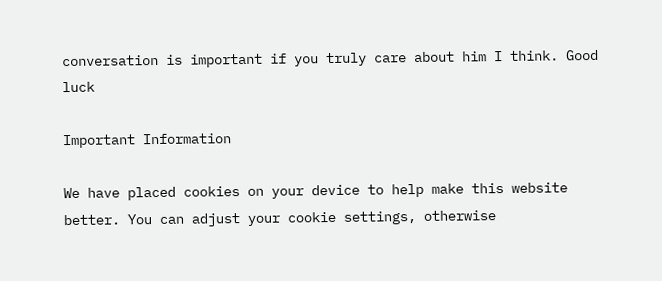conversation is important if you truly care about him I think. Good luck

Important Information

We have placed cookies on your device to help make this website better. You can adjust your cookie settings, otherwise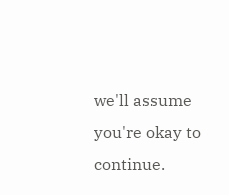we'll assume you're okay to continue.